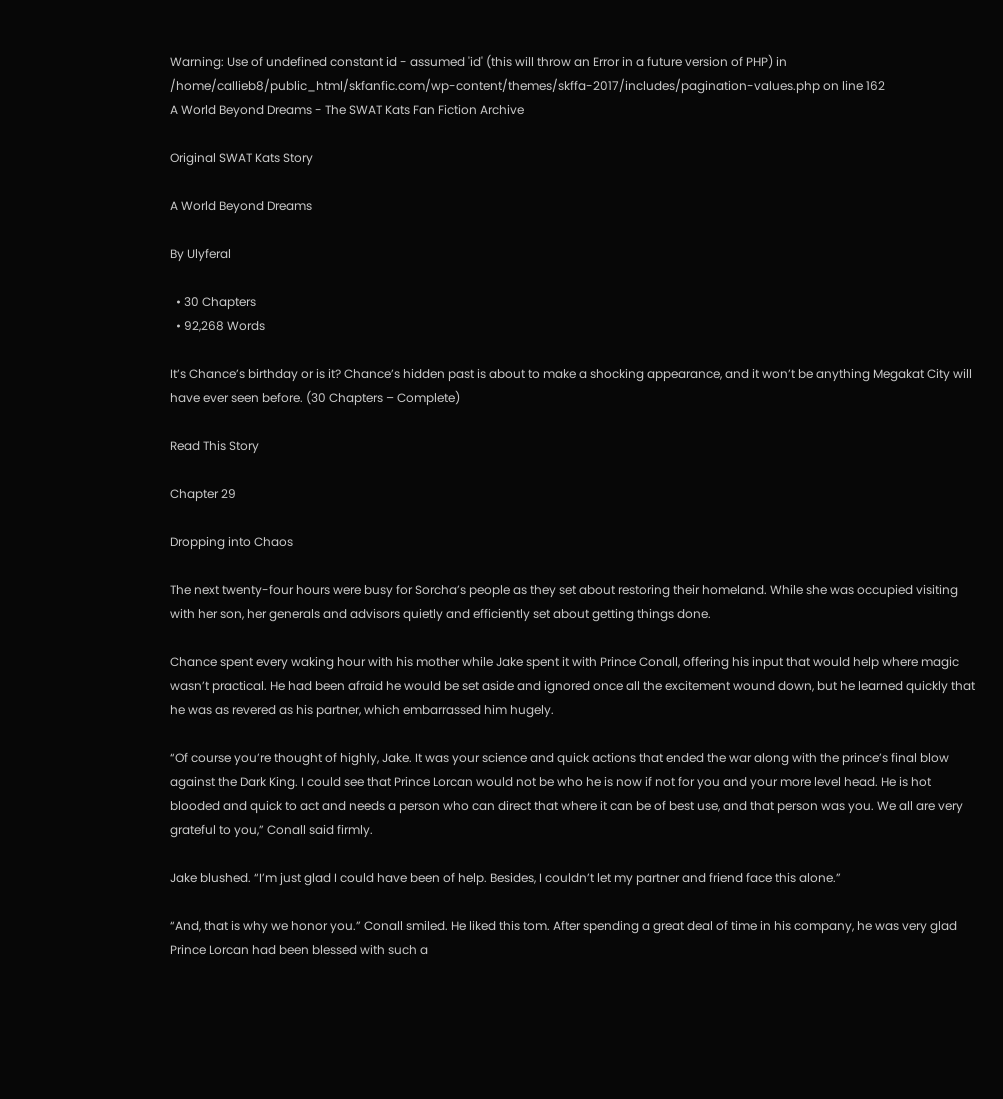Warning: Use of undefined constant id - assumed 'id' (this will throw an Error in a future version of PHP) in /home/callieb8/public_html/skfanfic.com/wp-content/themes/skffa-2017/includes/pagination-values.php on line 162
A World Beyond Dreams - The SWAT Kats Fan Fiction Archive

Original SWAT Kats Story

A World Beyond Dreams

By Ulyferal

  • 30 Chapters
  • 92,268 Words

It’s Chance’s birthday or is it? Chance’s hidden past is about to make a shocking appearance, and it won’t be anything Megakat City will have ever seen before. (30 Chapters – Complete)

Read This Story

Chapter 29

Dropping into Chaos

The next twenty-four hours were busy for Sorcha’s people as they set about restoring their homeland. While she was occupied visiting with her son, her generals and advisors quietly and efficiently set about getting things done.

Chance spent every waking hour with his mother while Jake spent it with Prince Conall, offering his input that would help where magic wasn’t practical. He had been afraid he would be set aside and ignored once all the excitement wound down, but he learned quickly that he was as revered as his partner, which embarrassed him hugely.

“Of course you’re thought of highly, Jake. It was your science and quick actions that ended the war along with the prince’s final blow against the Dark King. I could see that Prince Lorcan would not be who he is now if not for you and your more level head. He is hot blooded and quick to act and needs a person who can direct that where it can be of best use, and that person was you. We all are very grateful to you,” Conall said firmly.

Jake blushed. “I’m just glad I could have been of help. Besides, I couldn’t let my partner and friend face this alone.”

“And, that is why we honor you.” Conall smiled. He liked this tom. After spending a great deal of time in his company, he was very glad Prince Lorcan had been blessed with such a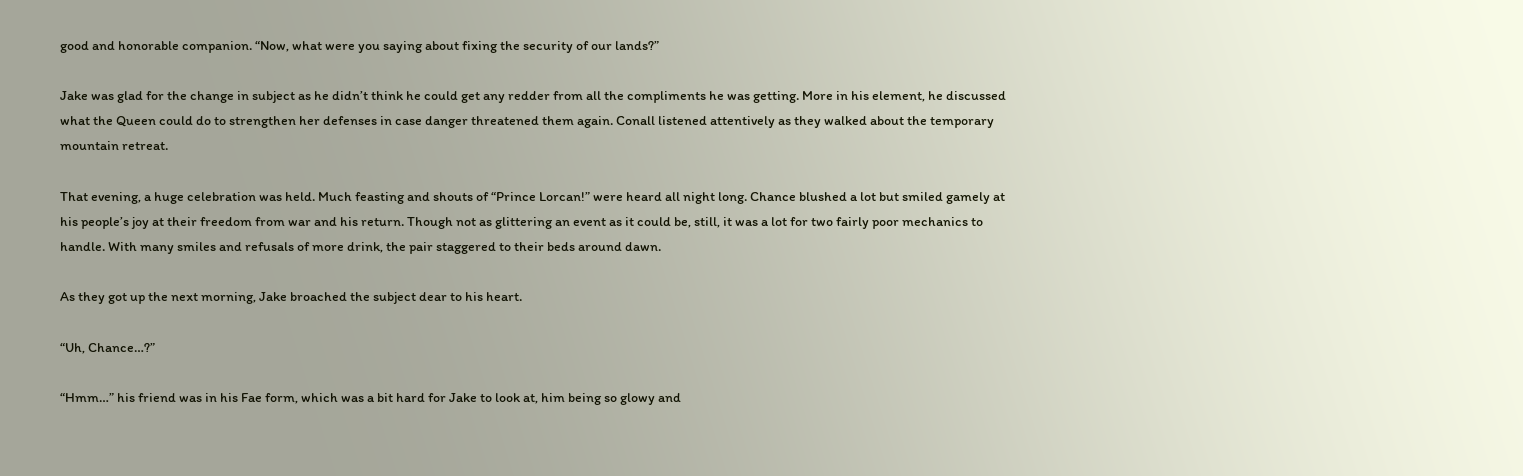good and honorable companion. “Now, what were you saying about fixing the security of our lands?”

Jake was glad for the change in subject as he didn’t think he could get any redder from all the compliments he was getting. More in his element, he discussed what the Queen could do to strengthen her defenses in case danger threatened them again. Conall listened attentively as they walked about the temporary mountain retreat.

That evening, a huge celebration was held. Much feasting and shouts of “Prince Lorcan!” were heard all night long. Chance blushed a lot but smiled gamely at his people’s joy at their freedom from war and his return. Though not as glittering an event as it could be, still, it was a lot for two fairly poor mechanics to handle. With many smiles and refusals of more drink, the pair staggered to their beds around dawn.

As they got up the next morning, Jake broached the subject dear to his heart.

“Uh, Chance…?”

“Hmm…” his friend was in his Fae form, which was a bit hard for Jake to look at, him being so glowy and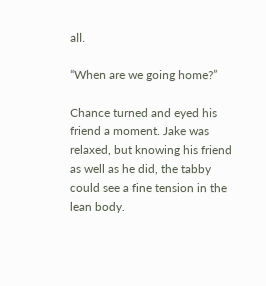all.

“When are we going home?”

Chance turned and eyed his friend a moment. Jake was relaxed, but knowing his friend as well as he did, the tabby could see a fine tension in the lean body.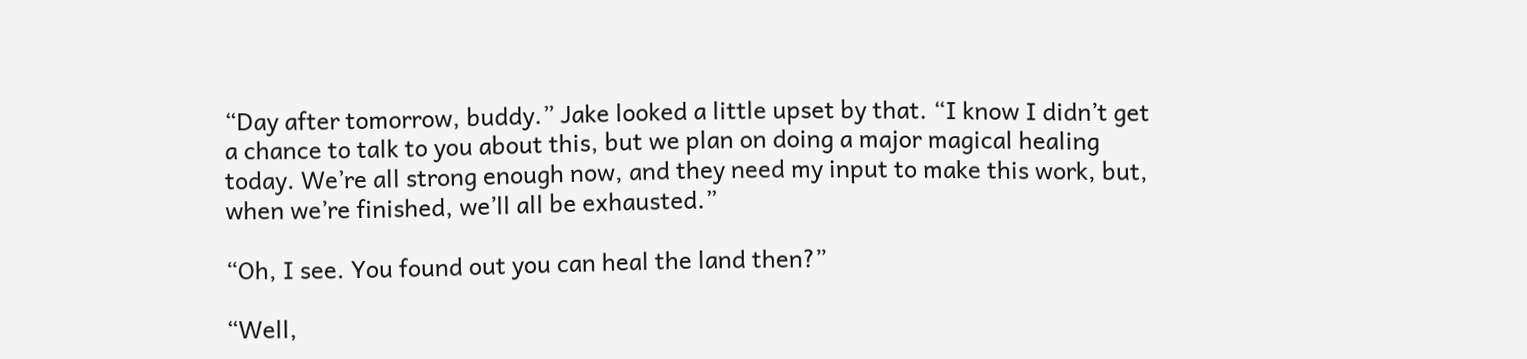“Day after tomorrow, buddy.” Jake looked a little upset by that. “I know I didn’t get a chance to talk to you about this, but we plan on doing a major magical healing today. We’re all strong enough now, and they need my input to make this work, but, when we’re finished, we’ll all be exhausted.”

“Oh, I see. You found out you can heal the land then?”

“Well,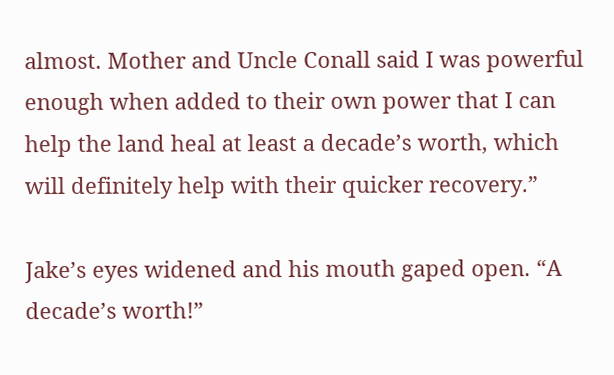almost. Mother and Uncle Conall said I was powerful enough when added to their own power that I can help the land heal at least a decade’s worth, which will definitely help with their quicker recovery.”

Jake’s eyes widened and his mouth gaped open. “A decade’s worth!”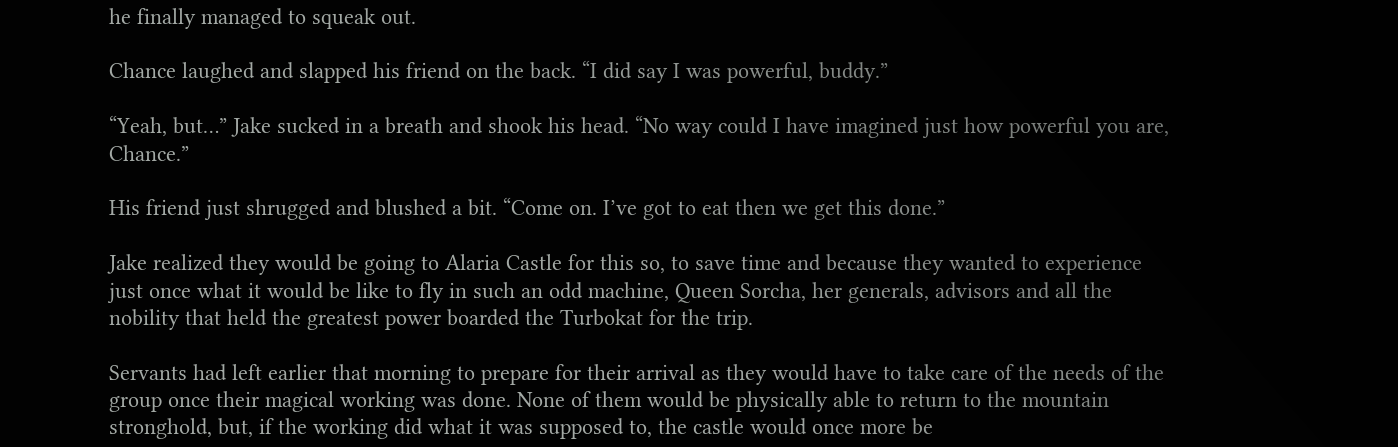he finally managed to squeak out.

Chance laughed and slapped his friend on the back. “I did say I was powerful, buddy.”

“Yeah, but…” Jake sucked in a breath and shook his head. “No way could I have imagined just how powerful you are, Chance.”

His friend just shrugged and blushed a bit. “Come on. I’ve got to eat then we get this done.”

Jake realized they would be going to Alaria Castle for this so, to save time and because they wanted to experience just once what it would be like to fly in such an odd machine, Queen Sorcha, her generals, advisors and all the nobility that held the greatest power boarded the Turbokat for the trip.

Servants had left earlier that morning to prepare for their arrival as they would have to take care of the needs of the group once their magical working was done. None of them would be physically able to return to the mountain stronghold, but, if the working did what it was supposed to, the castle would once more be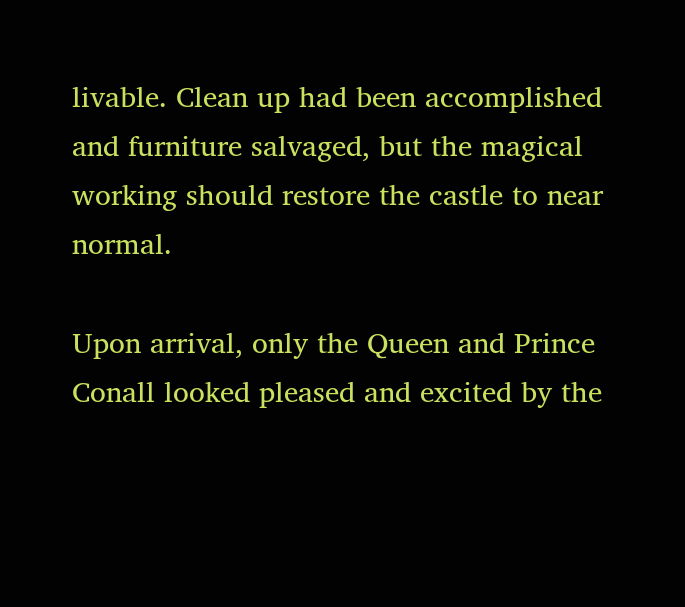livable. Clean up had been accomplished and furniture salvaged, but the magical working should restore the castle to near normal.

Upon arrival, only the Queen and Prince Conall looked pleased and excited by the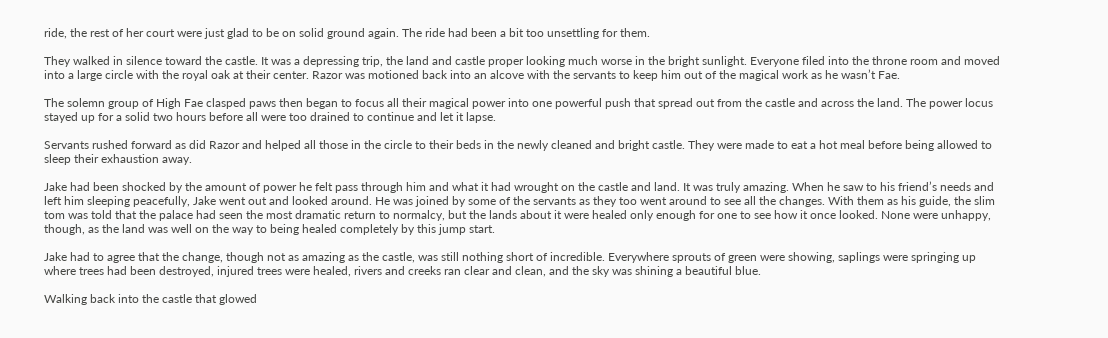ride, the rest of her court were just glad to be on solid ground again. The ride had been a bit too unsettling for them.

They walked in silence toward the castle. It was a depressing trip, the land and castle proper looking much worse in the bright sunlight. Everyone filed into the throne room and moved into a large circle with the royal oak at their center. Razor was motioned back into an alcove with the servants to keep him out of the magical work as he wasn’t Fae.

The solemn group of High Fae clasped paws then began to focus all their magical power into one powerful push that spread out from the castle and across the land. The power locus stayed up for a solid two hours before all were too drained to continue and let it lapse.

Servants rushed forward as did Razor and helped all those in the circle to their beds in the newly cleaned and bright castle. They were made to eat a hot meal before being allowed to sleep their exhaustion away.

Jake had been shocked by the amount of power he felt pass through him and what it had wrought on the castle and land. It was truly amazing. When he saw to his friend’s needs and left him sleeping peacefully, Jake went out and looked around. He was joined by some of the servants as they too went around to see all the changes. With them as his guide, the slim tom was told that the palace had seen the most dramatic return to normalcy, but the lands about it were healed only enough for one to see how it once looked. None were unhappy, though, as the land was well on the way to being healed completely by this jump start.

Jake had to agree that the change, though not as amazing as the castle, was still nothing short of incredible. Everywhere sprouts of green were showing, saplings were springing up where trees had been destroyed, injured trees were healed, rivers and creeks ran clear and clean, and the sky was shining a beautiful blue.

Walking back into the castle that glowed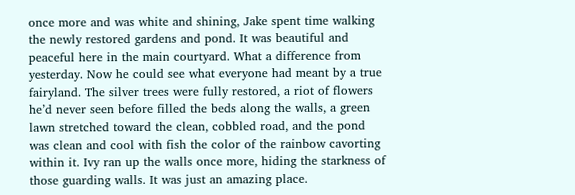once more and was white and shining, Jake spent time walking the newly restored gardens and pond. It was beautiful and peaceful here in the main courtyard. What a difference from yesterday. Now he could see what everyone had meant by a true fairyland. The silver trees were fully restored, a riot of flowers he’d never seen before filled the beds along the walls, a green lawn stretched toward the clean, cobbled road, and the pond was clean and cool with fish the color of the rainbow cavorting within it. Ivy ran up the walls once more, hiding the starkness of those guarding walls. It was just an amazing place.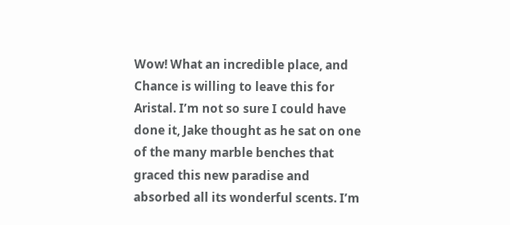Wow! What an incredible place, and Chance is willing to leave this for Aristal. I’m not so sure I could have done it, Jake thought as he sat on one of the many marble benches that graced this new paradise and absorbed all its wonderful scents. I’m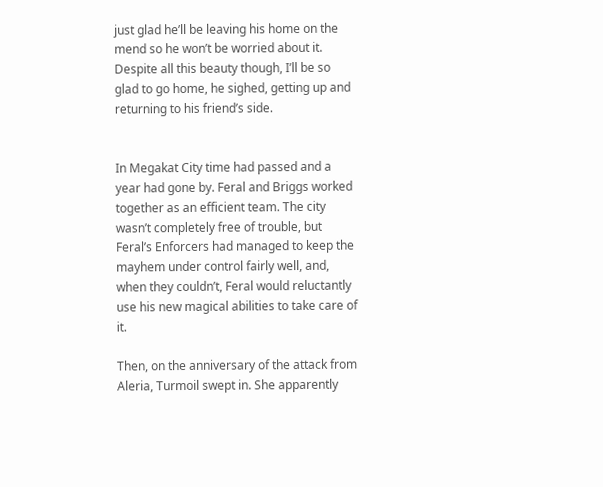just glad he’ll be leaving his home on the mend so he won’t be worried about it. Despite all this beauty though, I’ll be so glad to go home, he sighed, getting up and returning to his friend’s side.


In Megakat City time had passed and a year had gone by. Feral and Briggs worked together as an efficient team. The city wasn’t completely free of trouble, but Feral’s Enforcers had managed to keep the mayhem under control fairly well, and, when they couldn’t, Feral would reluctantly use his new magical abilities to take care of it.

Then, on the anniversary of the attack from Aleria, Turmoil swept in. She apparently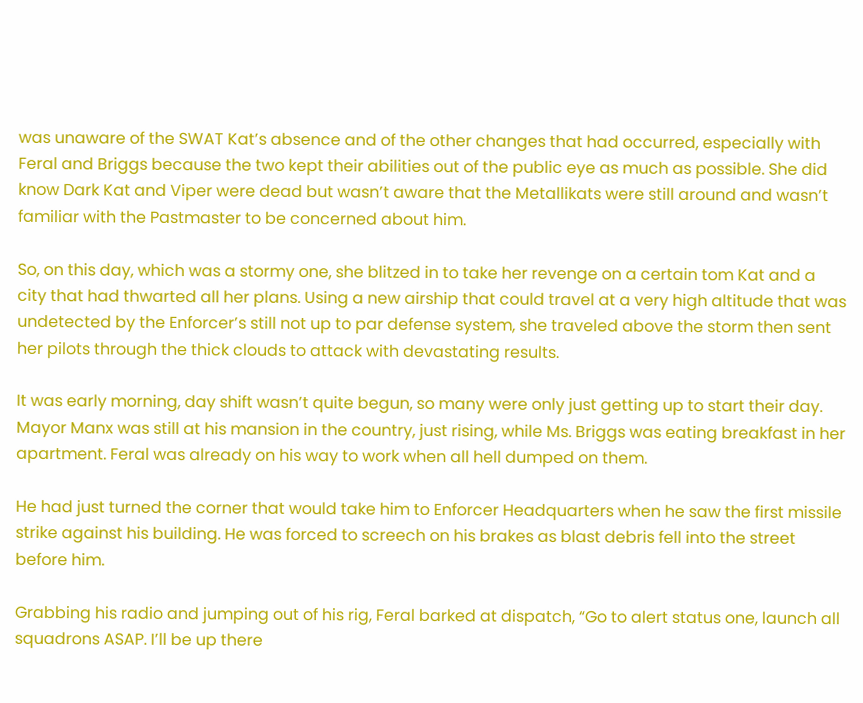was unaware of the SWAT Kat’s absence and of the other changes that had occurred, especially with Feral and Briggs because the two kept their abilities out of the public eye as much as possible. She did know Dark Kat and Viper were dead but wasn’t aware that the Metallikats were still around and wasn’t familiar with the Pastmaster to be concerned about him.

So, on this day, which was a stormy one, she blitzed in to take her revenge on a certain tom Kat and a city that had thwarted all her plans. Using a new airship that could travel at a very high altitude that was undetected by the Enforcer’s still not up to par defense system, she traveled above the storm then sent her pilots through the thick clouds to attack with devastating results.

It was early morning, day shift wasn’t quite begun, so many were only just getting up to start their day. Mayor Manx was still at his mansion in the country, just rising, while Ms. Briggs was eating breakfast in her apartment. Feral was already on his way to work when all hell dumped on them.

He had just turned the corner that would take him to Enforcer Headquarters when he saw the first missile strike against his building. He was forced to screech on his brakes as blast debris fell into the street before him.

Grabbing his radio and jumping out of his rig, Feral barked at dispatch, “Go to alert status one, launch all squadrons ASAP. I’ll be up there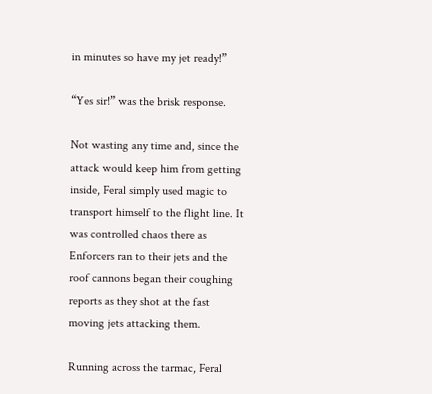in minutes so have my jet ready!”

“Yes sir!” was the brisk response.

Not wasting any time and, since the attack would keep him from getting inside, Feral simply used magic to transport himself to the flight line. It was controlled chaos there as Enforcers ran to their jets and the roof cannons began their coughing reports as they shot at the fast moving jets attacking them.

Running across the tarmac, Feral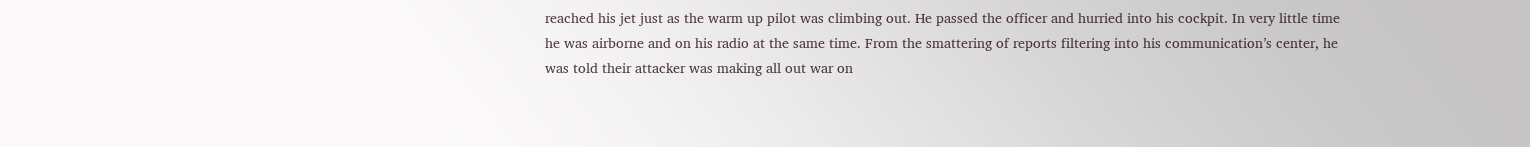reached his jet just as the warm up pilot was climbing out. He passed the officer and hurried into his cockpit. In very little time he was airborne and on his radio at the same time. From the smattering of reports filtering into his communication’s center, he was told their attacker was making all out war on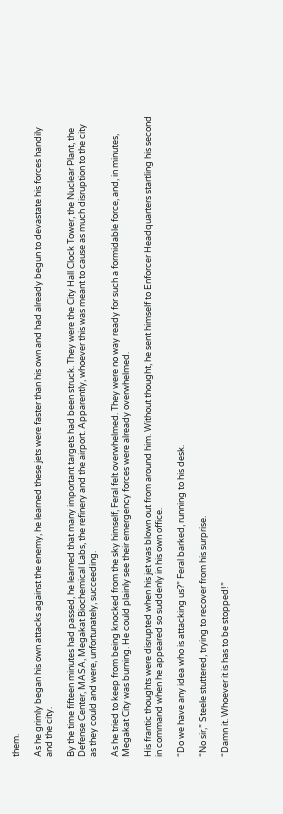them.

As he grimly began his own attacks against the enemy, he learned these jets were faster than his own and had already begun to devastate his forces handily and the city.

By the time fifteen minutes had passed, he learned that many important targets had been struck. They were the City Hall Clock Tower, the Nuclear Plant, the Defense Center, MASA, Megakat Biochemical Labs, the refinery and the airport. Apparently, whoever this was meant to cause as much disruption to the city as they could and were, unfortunately, succeeding.

As he tried to keep from being knocked from the sky himself, Feral felt overwhelmed. They were no way ready for such a formidable force, and, in minutes, Megakat City was burning. He could plainly see their emergency forces were already overwhelmed.

His frantic thoughts were disrupted when his jet was blown out from around him. Without thought, he sent himself to Enforcer Headquarters startling his second in command when he appeared so suddenly in his own office.

“Do we have any idea who is attacking us?” Feral barked, running to his desk.

“No sir,” Steele stuttered, trying to recover from his surprise.

“Damn it. Whoever it is has to be stopped!”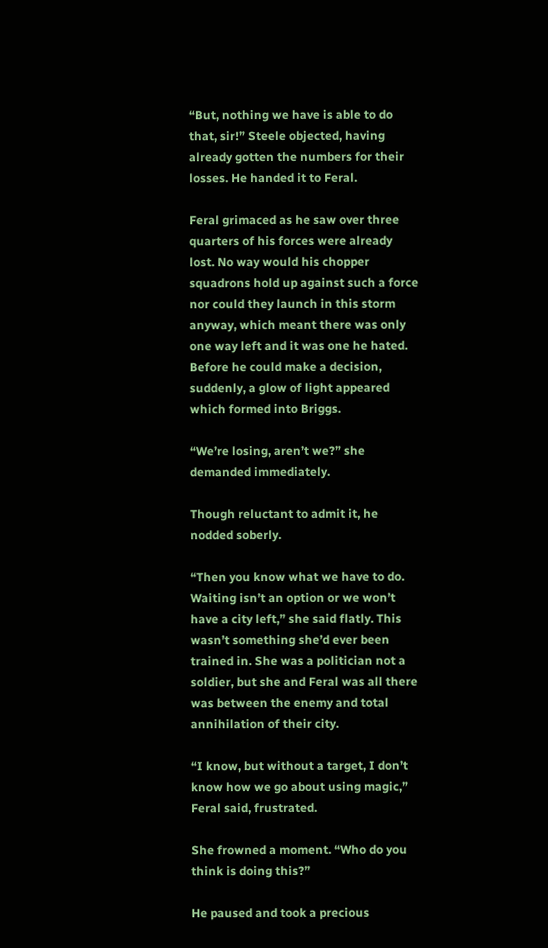“But, nothing we have is able to do that, sir!” Steele objected, having already gotten the numbers for their losses. He handed it to Feral.

Feral grimaced as he saw over three quarters of his forces were already lost. No way would his chopper squadrons hold up against such a force nor could they launch in this storm anyway, which meant there was only one way left and it was one he hated. Before he could make a decision, suddenly, a glow of light appeared which formed into Briggs.

“We’re losing, aren’t we?” she demanded immediately.

Though reluctant to admit it, he nodded soberly.

“Then you know what we have to do. Waiting isn’t an option or we won’t have a city left,” she said flatly. This wasn’t something she’d ever been trained in. She was a politician not a soldier, but she and Feral was all there was between the enemy and total annihilation of their city.

“I know, but without a target, I don’t know how we go about using magic,” Feral said, frustrated.

She frowned a moment. “Who do you think is doing this?”

He paused and took a precious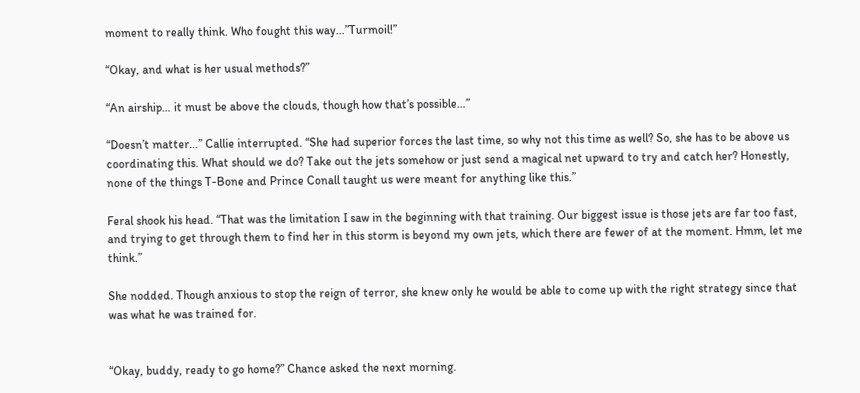moment to really think. Who fought this way…”Turmoil!”

“Okay, and what is her usual methods?”

“An airship… it must be above the clouds, though how that’s possible…”

“Doesn’t matter…” Callie interrupted. “She had superior forces the last time, so why not this time as well? So, she has to be above us coordinating this. What should we do? Take out the jets somehow or just send a magical net upward to try and catch her? Honestly, none of the things T-Bone and Prince Conall taught us were meant for anything like this.”

Feral shook his head. “That was the limitation I saw in the beginning with that training. Our biggest issue is those jets are far too fast, and trying to get through them to find her in this storm is beyond my own jets, which there are fewer of at the moment. Hmm, let me think.”

She nodded. Though anxious to stop the reign of terror, she knew only he would be able to come up with the right strategy since that was what he was trained for.


“Okay, buddy, ready to go home?” Chance asked the next morning.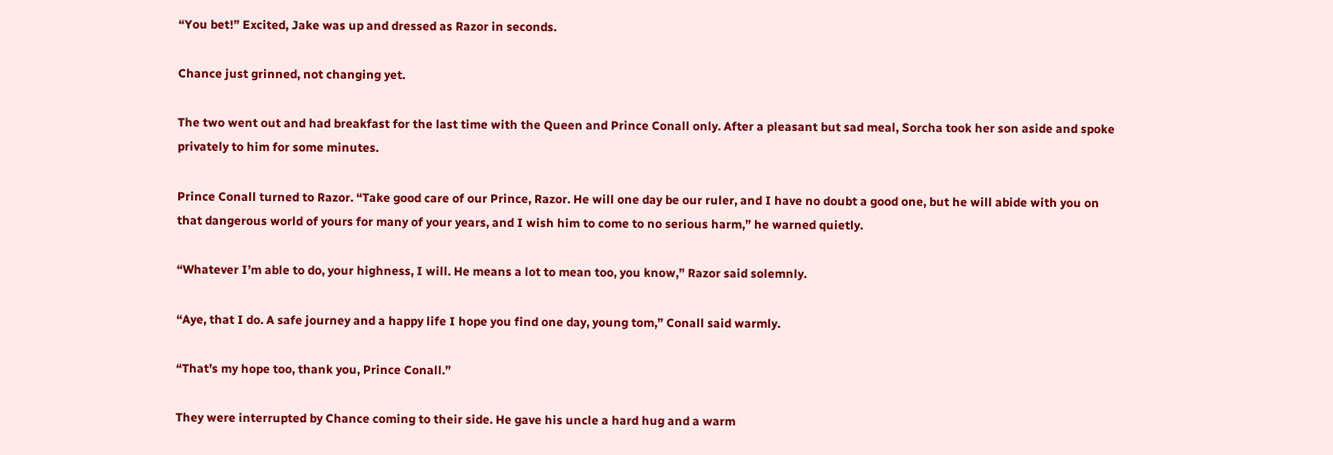“You bet!” Excited, Jake was up and dressed as Razor in seconds.

Chance just grinned, not changing yet.

The two went out and had breakfast for the last time with the Queen and Prince Conall only. After a pleasant but sad meal, Sorcha took her son aside and spoke privately to him for some minutes.

Prince Conall turned to Razor. “Take good care of our Prince, Razor. He will one day be our ruler, and I have no doubt a good one, but he will abide with you on that dangerous world of yours for many of your years, and I wish him to come to no serious harm,” he warned quietly.

“Whatever I’m able to do, your highness, I will. He means a lot to mean too, you know,” Razor said solemnly.

“Aye, that I do. A safe journey and a happy life I hope you find one day, young tom,” Conall said warmly.

“That’s my hope too, thank you, Prince Conall.”

They were interrupted by Chance coming to their side. He gave his uncle a hard hug and a warm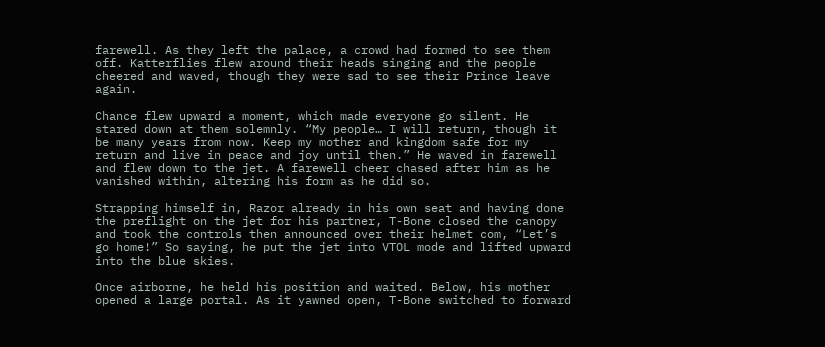farewell. As they left the palace, a crowd had formed to see them off. Katterflies flew around their heads singing and the people cheered and waved, though they were sad to see their Prince leave again.

Chance flew upward a moment, which made everyone go silent. He stared down at them solemnly. “My people… I will return, though it be many years from now. Keep my mother and kingdom safe for my return and live in peace and joy until then.” He waved in farewell and flew down to the jet. A farewell cheer chased after him as he vanished within, altering his form as he did so.

Strapping himself in, Razor already in his own seat and having done the preflight on the jet for his partner, T-Bone closed the canopy and took the controls then announced over their helmet com, “Let’s go home!” So saying, he put the jet into VTOL mode and lifted upward into the blue skies.

Once airborne, he held his position and waited. Below, his mother opened a large portal. As it yawned open, T-Bone switched to forward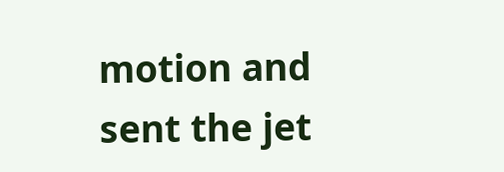motion and sent the jet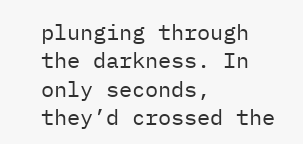plunging through the darkness. In only seconds, they’d crossed the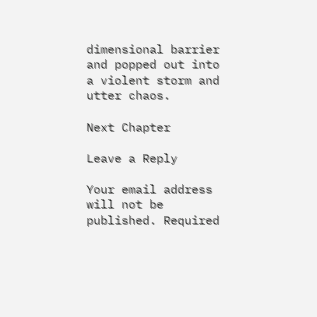dimensional barrier and popped out into a violent storm and utter chaos.

Next Chapter

Leave a Reply

Your email address will not be published. Required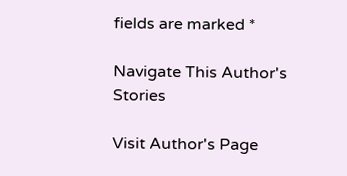fields are marked *

Navigate This Author's Stories

Visit Author's Page